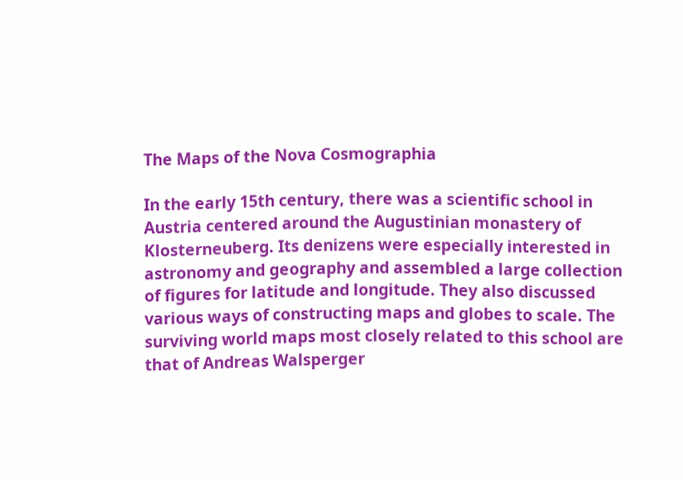The Maps of the Nova Cosmographia

In the early 15th century, there was a scientific school in Austria centered around the Augustinian monastery of Klosterneuberg. Its denizens were especially interested in astronomy and geography and assembled a large collection of figures for latitude and longitude. They also discussed various ways of constructing maps and globes to scale. The surviving world maps most closely related to this school are that of Andreas Walsperger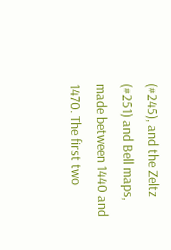(#245), and the Zeltz (#251) and Bell maps, made between 1440 and 1470. The first two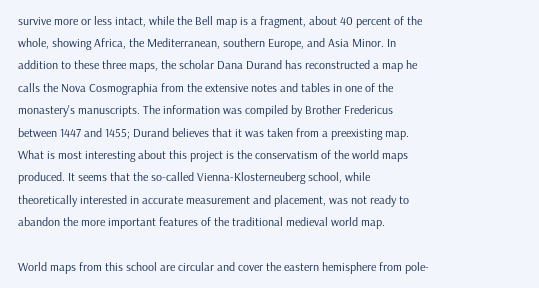survive more or less intact, while the Bell map is a fragment, about 40 percent of the whole, showing Africa, the Mediterranean, southern Europe, and Asia Minor. In addition to these three maps, the scholar Dana Durand has reconstructed a map he calls the Nova Cosmographia from the extensive notes and tables in one of the monastery's manuscripts. The information was compiled by Brother Fredericus between 1447 and 1455; Durand believes that it was taken from a preexisting map. What is most interesting about this project is the conservatism of the world maps produced. It seems that the so-called Vienna-Klosterneuberg school, while theoretically interested in accurate measurement and placement, was not ready to abandon the more important features of the traditional medieval world map.

World maps from this school are circular and cover the eastern hemisphere from pole-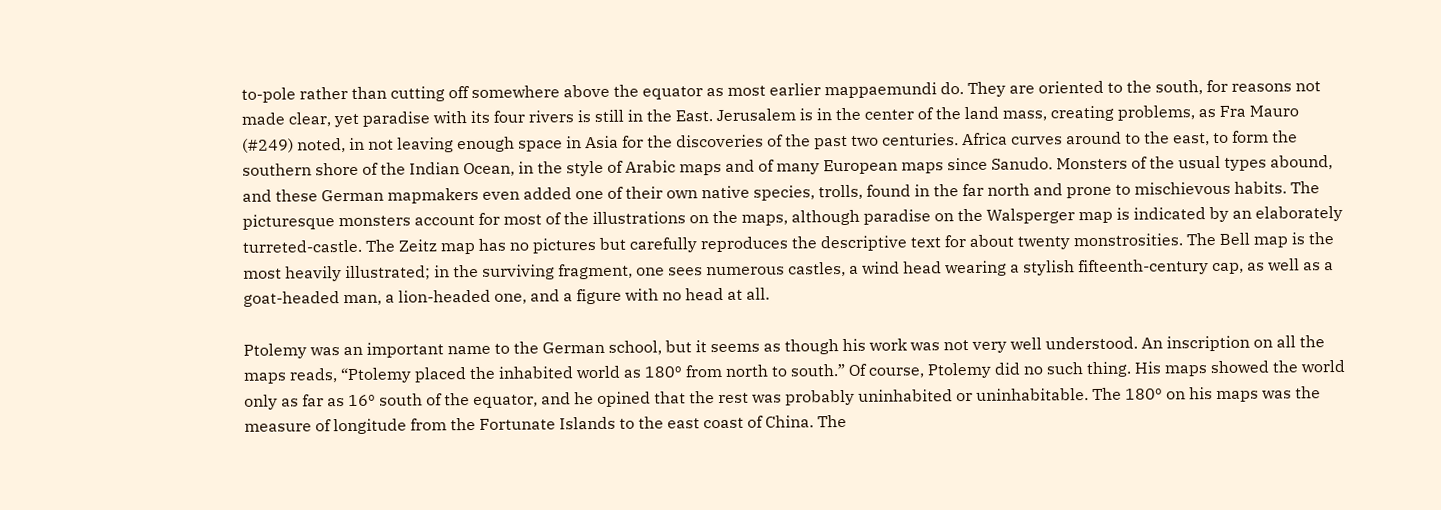to-pole rather than cutting off somewhere above the equator as most earlier mappaemundi do. They are oriented to the south, for reasons not made clear, yet paradise with its four rivers is still in the East. Jerusalem is in the center of the land mass, creating problems, as Fra Mauro (#249) noted, in not leaving enough space in Asia for the discoveries of the past two centuries. Africa curves around to the east, to form the southern shore of the Indian Ocean, in the style of Arabic maps and of many European maps since Sanudo. Monsters of the usual types abound, and these German mapmakers even added one of their own native species, trolls, found in the far north and prone to mischievous habits. The picturesque monsters account for most of the illustrations on the maps, although paradise on the Walsperger map is indicated by an elaborately turreted-castle. The Zeitz map has no pictures but carefully reproduces the descriptive text for about twenty monstrosities. The Bell map is the most heavily illustrated; in the surviving fragment, one sees numerous castles, a wind head wearing a stylish fifteenth-century cap, as well as a goat-headed man, a lion-headed one, and a figure with no head at all.

Ptolemy was an important name to the German school, but it seems as though his work was not very well understood. An inscription on all the maps reads, “Ptolemy placed the inhabited world as 180º from north to south.” Of course, Ptolemy did no such thing. His maps showed the world only as far as 16º south of the equator, and he opined that the rest was probably uninhabited or uninhabitable. The 180º on his maps was the measure of longitude from the Fortunate Islands to the east coast of China. The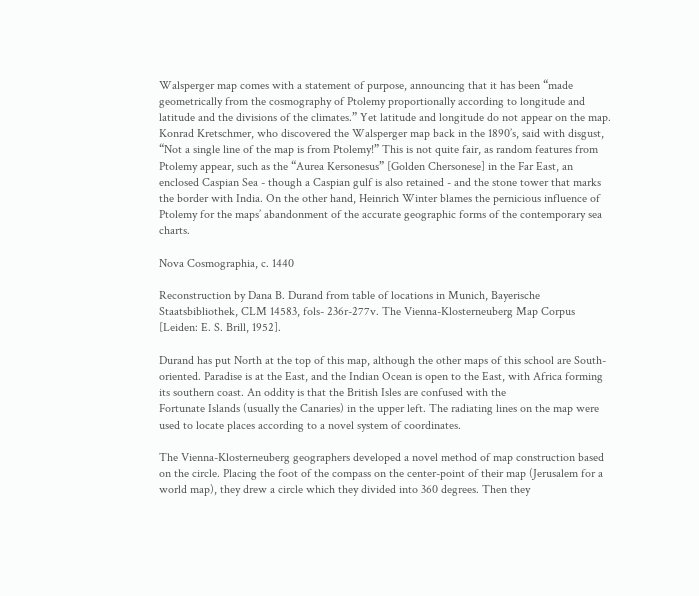Walsperger map comes with a statement of purpose, announcing that it has been “made geometrically from the cosmography of Ptolemy proportionally according to longitude and latitude and the divisions of the climates.” Yet latitude and longitude do not appear on the map. Konrad Kretschmer, who discovered the Walsperger map back in the 1890’s, said with disgust, “Not a single line of the map is from Ptolemy!” This is not quite fair, as random features from Ptolemy appear, such as the “Aurea Kersonesus” [Golden Chersonese] in the Far East, an enclosed Caspian Sea - though a Caspian gulf is also retained - and the stone tower that marks the border with India. On the other hand, Heinrich Winter blames the pernicious influence of Ptolemy for the maps’ abandonment of the accurate geographic forms of the contemporary sea charts.

Nova Cosmographia, c. 1440

Reconstruction by Dana B. Durand from table of locations in Munich, Bayerische Staatsbibliothek, CLM 14583, fols- 236r-277v. The Vienna-Klosterneuberg Map Corpus [Leiden: E. S. Brill, 1952].

Durand has put North at the top of this map, although the other maps of this school are South-oriented. Paradise is at the East, and the Indian Ocean is open to the East, with Africa forming its southern coast. An oddity is that the British Isles are confused with the
Fortunate Islands (usually the Canaries) in the upper left. The radiating lines on the map were used to locate places according to a novel system of coordinates.

The Vienna-Klosterneuberg geographers developed a novel method of map construction based on the circle. Placing the foot of the compass on the center-point of their map (Jerusalem for a world map), they drew a circle which they divided into 360 degrees. Then they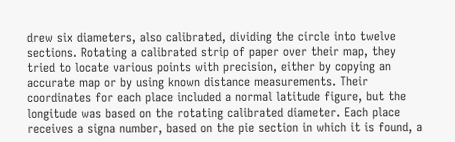drew six diameters, also calibrated, dividing the circle into twelve sections. Rotating a calibrated strip of paper over their map, they tried to locate various points with precision, either by copying an accurate map or by using known distance measurements. Their coordinates for each place included a normal latitude figure, but the longitude was based on the rotating calibrated diameter. Each place receives a signa number, based on the pie section in which it is found, a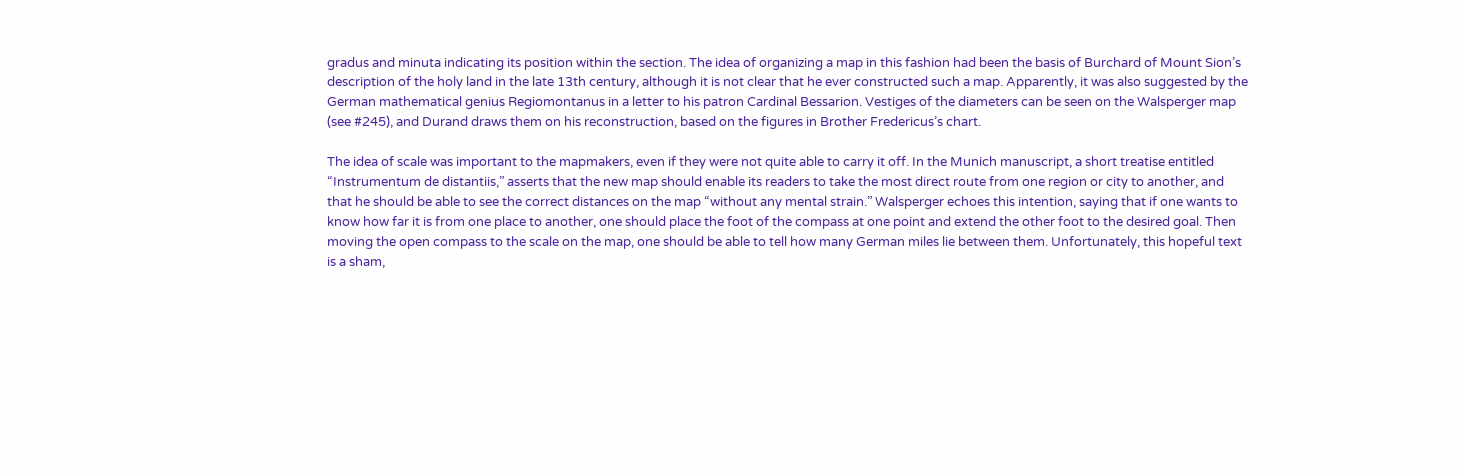gradus and minuta indicating its position within the section. The idea of organizing a map in this fashion had been the basis of Burchard of Mount Sion’s description of the holy land in the late 13th century, although it is not clear that he ever constructed such a map. Apparently, it was also suggested by the German mathematical genius Regiomontanus in a letter to his patron Cardinal Bessarion. Vestiges of the diameters can be seen on the Walsperger map (see #245), and Durand draws them on his reconstruction, based on the figures in Brother Fredericus’s chart.

The idea of scale was important to the mapmakers, even if they were not quite able to carry it off. In the Munich manuscript, a short treatise entitled “Instrumentum de distantiis,” asserts that the new map should enable its readers to take the most direct route from one region or city to another, and that he should be able to see the correct distances on the map “without any mental strain.” Walsperger echoes this intention, saying that if one wants to know how far it is from one place to another, one should place the foot of the compass at one point and extend the other foot to the desired goal. Then moving the open compass to the scale on the map, one should be able to tell how many German miles lie between them. Unfortunately, this hopeful text is a sham,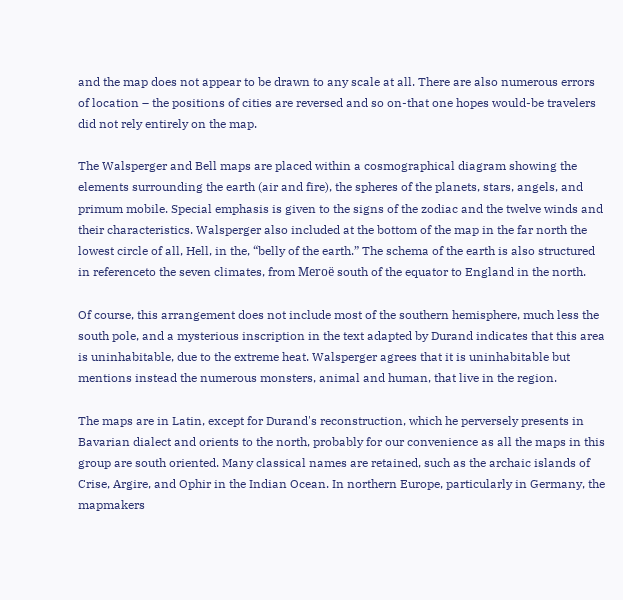and the map does not appear to be drawn to any scale at all. There are also numerous errors of location – the positions of cities are reversed and so on-that one hopes would-be travelers did not rely entirely on the map.

The Walsperger and Bell maps are placed within a cosmographical diagram showing the elements surrounding the earth (air and fire), the spheres of the planets, stars, angels, and primum mobile. Special emphasis is given to the signs of the zodiac and the twelve winds and their characteristics. Walsperger also included at the bottom of the map in the far north the lowest circle of all, Hell, in the, “belly of the earth.” The schema of the earth is also structured in referenceto the seven climates, from Meroë south of the equator to England in the north.

Of course, this arrangement does not include most of the southern hemisphere, much less the south pole, and a mysterious inscription in the text adapted by Durand indicates that this area is uninhabitable, due to the extreme heat. Walsperger agrees that it is uninhabitable but mentions instead the numerous monsters, animal and human, that live in the region.

The maps are in Latin, except for Durand's reconstruction, which he perversely presents in Bavarian dialect and orients to the north, probably for our convenience as all the maps in this group are south oriented. Many classical names are retained, such as the archaic islands of Crise, Argire, and Ophir in the Indian Ocean. In northern Europe, particularly in Germany, the mapmakers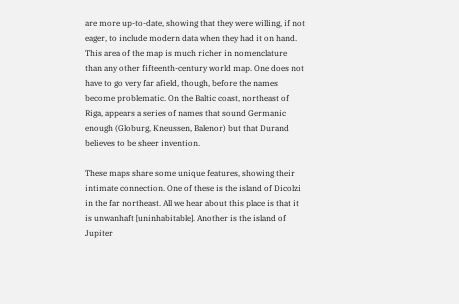are more up-to-date, showing that they were willing, if not eager, to include modern data when they had it on hand. This area of the map is much richer in nomenclature than any other fifteenth-century world map. One does not have to go very far afield, though, before the names become problematic. On the Baltic coast, northeast of Riga, appears a series of names that sound Germanic enough (Globurg, Kneussen, Balenor) but that Durand believes to be sheer invention.

These maps share some unique features, showing their intimate connection. One of these is the island of Dicolzi in the far northeast. All we hear about this place is that it is unwanhaft [uninhabitable]. Another is the island of Jupiter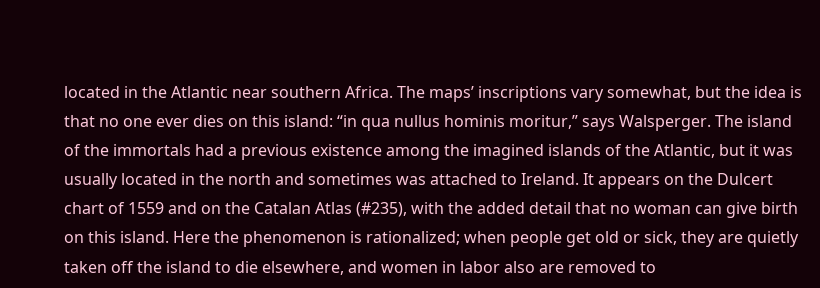located in the Atlantic near southern Africa. The maps’ inscriptions vary somewhat, but the idea is that no one ever dies on this island: “in qua nullus hominis moritur,” says Walsperger. The island of the immortals had a previous existence among the imagined islands of the Atlantic, but it was usually located in the north and sometimes was attached to Ireland. It appears on the Dulcert chart of 1559 and on the Catalan Atlas (#235), with the added detail that no woman can give birth on this island. Here the phenomenon is rationalized; when people get old or sick, they are quietly taken off the island to die elsewhere, and women in labor also are removed to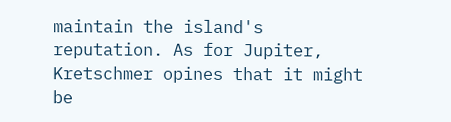maintain the island's reputation. As for Jupiter, Kretschmer opines that it might be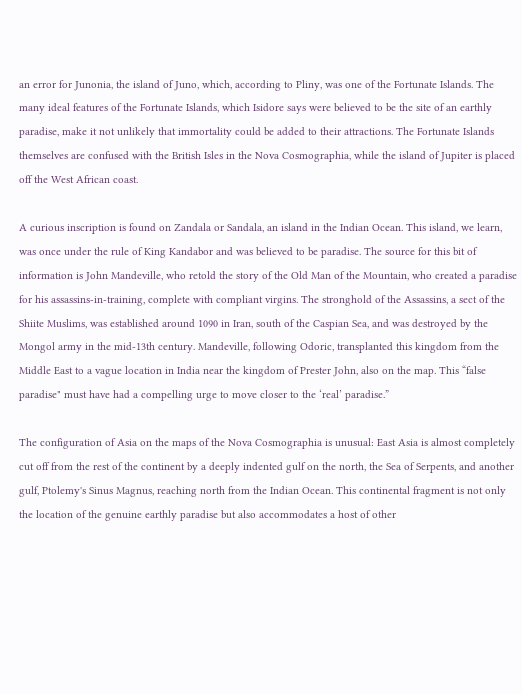an error for Junonia, the island of Juno, which, according to Pliny, was one of the Fortunate Islands. The many ideal features of the Fortunate Islands, which Isidore says were believed to be the site of an earthly paradise, make it not unlikely that immortality could be added to their attractions. The Fortunate Islands themselves are confused with the British Isles in the Nova Cosmographia, while the island of Jupiter is placed off the West African coast.

A curious inscription is found on Zandala or Sandala, an island in the Indian Ocean. This island, we learn, was once under the rule of King Kandabor and was believed to be paradise. The source for this bit of information is John Mandeville, who retold the story of the Old Man of the Mountain, who created a paradise for his assassins-in-training, complete with compliant virgins. The stronghold of the Assassins, a sect of the Shiite Muslims, was established around 1090 in Iran, south of the Caspian Sea, and was destroyed by the Mongol army in the mid-13th century. Mandeville, following Odoric, transplanted this kingdom from the Middle East to a vague location in India near the kingdom of Prester John, also on the map. This “false paradise" must have had a compelling urge to move closer to the ‘real’ paradise.”

The configuration of Asia on the maps of the Nova Cosmographia is unusual: East Asia is almost completely cut off from the rest of the continent by a deeply indented gulf on the north, the Sea of Serpents, and another gulf, Ptolemy's Sinus Magnus, reaching north from the Indian Ocean. This continental fragment is not only the location of the genuine earthly paradise but also accommodates a host of other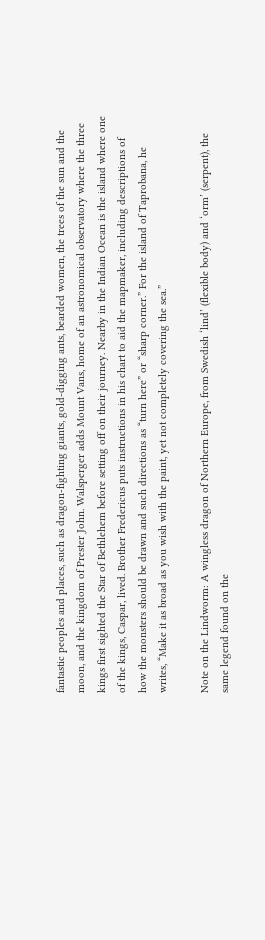fantastic peoples and places, such as dragon-fighting giants, gold-digging ants, bearded women, the trees of the sun and the moon, and the kingdom of Prester John. Walsperger adds Mount Vans, home of an astronomical observatory where the three kings first sighted the Star of Bethlehem before setting off on their journey. Nearby in the Indian Ocean is the island where one of the kings, Caspar, lived. Brother Fredericus puts instructions in his chart to aid the mapmaker, including descriptions of how the monsters should be drawn and such directions as “turn here” or “sharp corner.” For the island of Taprobana, he writes, “Make it as broad as you wish with the paint, yet not completely covering the sea.”

Note on the Lindworm: A wingless dragon of Northern Europe, from Swedish ‘lind’ (flexible body) and ‘orm’ (serpent), the same legend found on the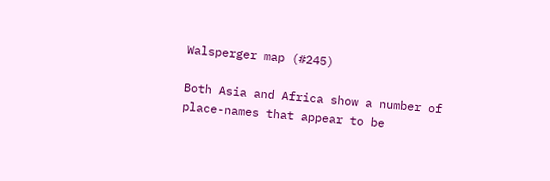Walsperger map (#245)

Both Asia and Africa show a number of place-names that appear to be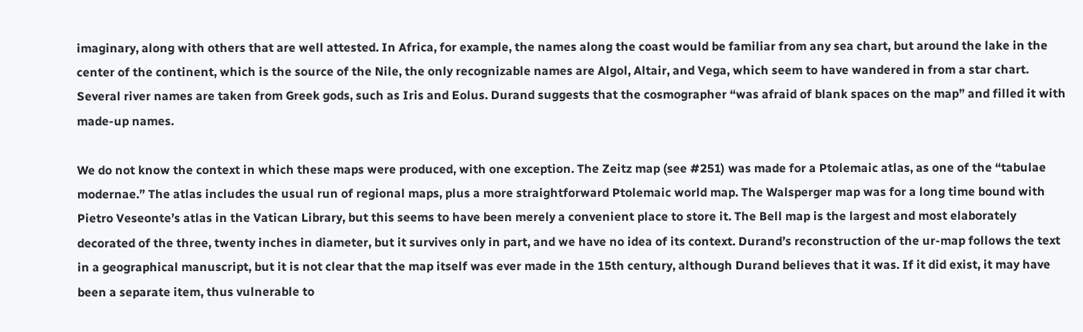imaginary, along with others that are well attested. In Africa, for example, the names along the coast would be familiar from any sea chart, but around the lake in the center of the continent, which is the source of the Nile, the only recognizable names are Algol, Altair, and Vega, which seem to have wandered in from a star chart. Several river names are taken from Greek gods, such as Iris and Eolus. Durand suggests that the cosmographer “was afraid of blank spaces on the map” and filled it with made-up names.

We do not know the context in which these maps were produced, with one exception. The Zeitz map (see #251) was made for a Ptolemaic atlas, as one of the “tabulae modernae.” The atlas includes the usual run of regional maps, plus a more straightforward Ptolemaic world map. The Walsperger map was for a long time bound with Pietro Veseonte’s atlas in the Vatican Library, but this seems to have been merely a convenient place to store it. The Bell map is the largest and most elaborately decorated of the three, twenty inches in diameter, but it survives only in part, and we have no idea of its context. Durand’s reconstruction of the ur-map follows the text in a geographical manuscript, but it is not clear that the map itself was ever made in the 15th century, although Durand believes that it was. If it did exist, it may have been a separate item, thus vulnerable to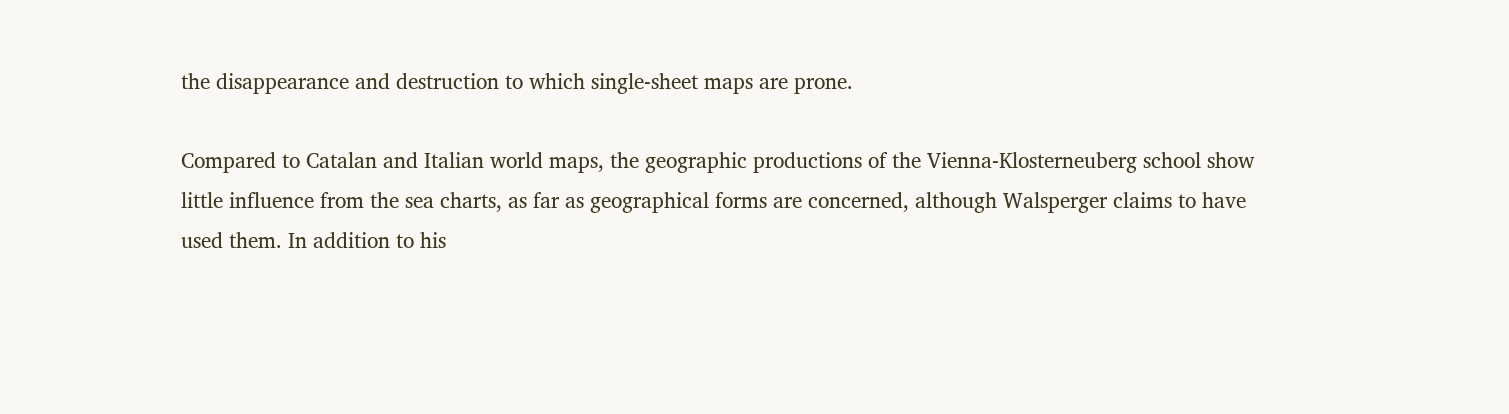the disappearance and destruction to which single-sheet maps are prone.

Compared to Catalan and Italian world maps, the geographic productions of the Vienna-Klosterneuberg school show little influence from the sea charts, as far as geographical forms are concerned, although Walsperger claims to have used them. In addition to his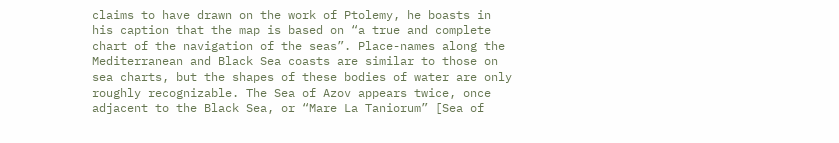claims to have drawn on the work of Ptolemy, he boasts in his caption that the map is based on “a true and complete chart of the navigation of the seas”. Place-names along the Mediterranean and Black Sea coasts are similar to those on sea charts, but the shapes of these bodies of water are only roughly recognizable. The Sea of Azov appears twice, once adjacent to the Black Sea, or “Mare La Taniorum” [Sea of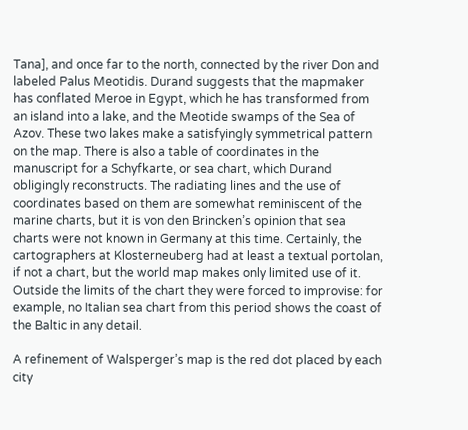Tana], and once far to the north, connected by the river Don and labeled Palus Meotidis. Durand suggests that the mapmaker has conflated Meroe in Egypt, which he has transformed from an island into a lake, and the Meotide swamps of the Sea of Azov. These two lakes make a satisfyingly symmetrical pattern on the map. There is also a table of coordinates in the manuscript for a Schyfkarte, or sea chart, which Durand obligingly reconstructs. The radiating lines and the use of coordinates based on them are somewhat reminiscent of the marine charts, but it is von den Brincken’s opinion that sea charts were not known in Germany at this time. Certainly, the cartographers at Klosterneuberg had at least a textual portolan, if not a chart, but the world map makes only limited use of it. Outside the limits of the chart they were forced to improvise: for example, no Italian sea chart from this period shows the coast of the Baltic in any detail.

A refinement of Walsperger’s map is the red dot placed by each city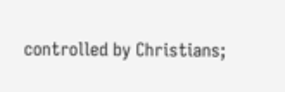controlled by Christians;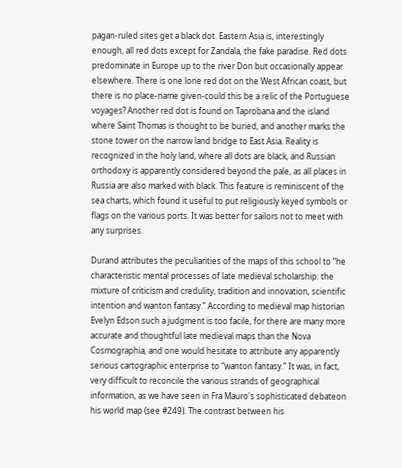pagan-ruled sites get a black dot. Eastern Asia is, interestingly enough, all red dots except for Zandala, the fake paradise. Red dots predominate in Europe up to the river Don but occasionally appear elsewhere. There is one lone red dot on the West African coast, but there is no place-name given-could this be a relic of the Portuguese voyages? Another red dot is found on Taprobana and the island where Saint Thomas is thought to be buried, and another marks the stone tower on the narrow land bridge to East Asia. Reality is recognized in the holy land, where all dots are black, and Russian orthodoxy is apparently considered beyond the pale, as all places in Russia are also marked with black. This feature is reminiscent of the sea charts, which found it useful to put religiously keyed symbols or flags on the various ports. It was better for sailors not to meet with any surprises.

Durand attributes the peculiarities of the maps of this school to “he characteristic mental processes of late medieval scholarship: the mixture of criticism and credulity, tradition and innovation, scientific intention and wanton fantasy.” According to medieval map historian Evelyn Edson such a judgment is too facile, for there are many more accurate and thoughtful late medieval maps than the Nova Cosmographia, and one would hesitate to attribute any apparently serious cartographic enterprise to “wanton fantasy.” It was, in fact, very difficult to reconcile the various strands of geographical information, as we have seen in Fra Mauro's sophisticated debateon his world map (see #249). The contrast between his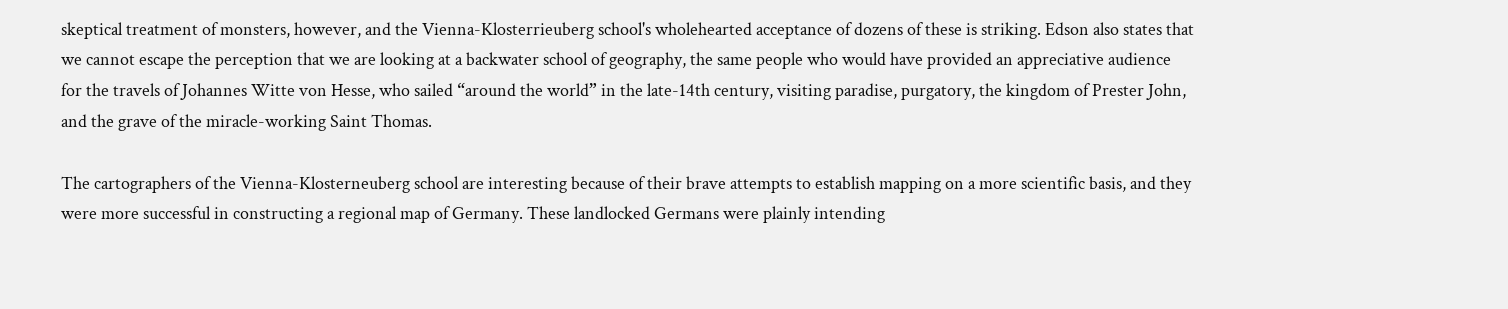skeptical treatment of monsters, however, and the Vienna-Klosterrieuberg school's wholehearted acceptance of dozens of these is striking. Edson also states that we cannot escape the perception that we are looking at a backwater school of geography, the same people who would have provided an appreciative audience for the travels of Johannes Witte von Hesse, who sailed “around the world” in the late-14th century, visiting paradise, purgatory, the kingdom of Prester John, and the grave of the miracle-working Saint Thomas.

The cartographers of the Vienna-Klosterneuberg school are interesting because of their brave attempts to establish mapping on a more scientific basis, and they were more successful in constructing a regional map of Germany. These landlocked Germans were plainly intending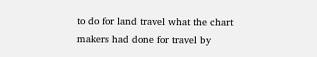to do for land travel what the chart makers had done for travel by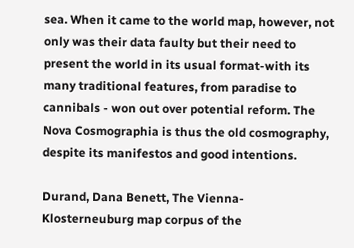sea. When it came to the world map, however, not only was their data faulty but their need to present the world in its usual format-with its many traditional features, from paradise to cannibals - won out over potential reform. The Nova Cosmographia is thus the old cosmography, despite its manifestos and good intentions.

Durand, Dana Benett, The Vienna-Klosterneuburg map corpus of the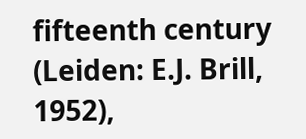fifteenth century (Leiden: E.J. Brill, 1952),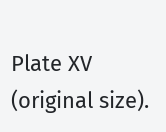Plate XV (original size).